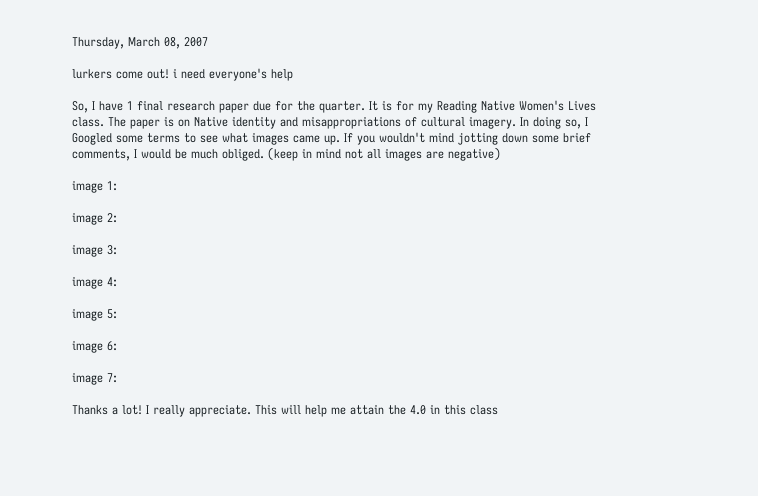Thursday, March 08, 2007

lurkers come out! i need everyone's help

So, I have 1 final research paper due for the quarter. It is for my Reading Native Women's Lives class. The paper is on Native identity and misappropriations of cultural imagery. In doing so, I Googled some terms to see what images came up. If you wouldn't mind jotting down some brief comments, I would be much obliged. (keep in mind not all images are negative)

image 1:

image 2:

image 3:

image 4:

image 5:

image 6:

image 7:

Thanks a lot! I really appreciate. This will help me attain the 4.0 in this class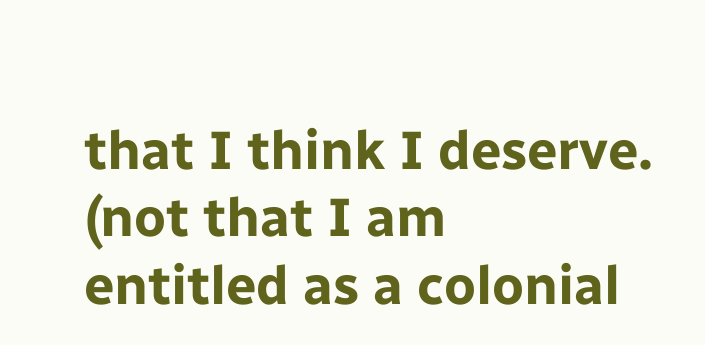that I think I deserve. (not that I am entitled as a colonial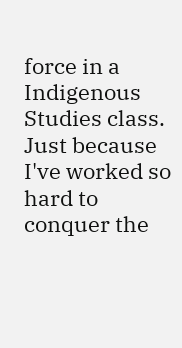force in a Indigenous Studies class. Just because I've worked so hard to conquer the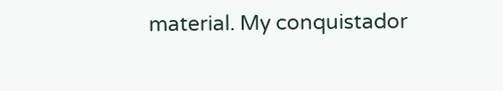material. My conquistador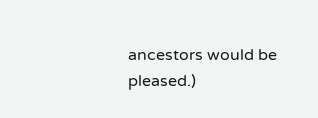ancestors would be pleased.)